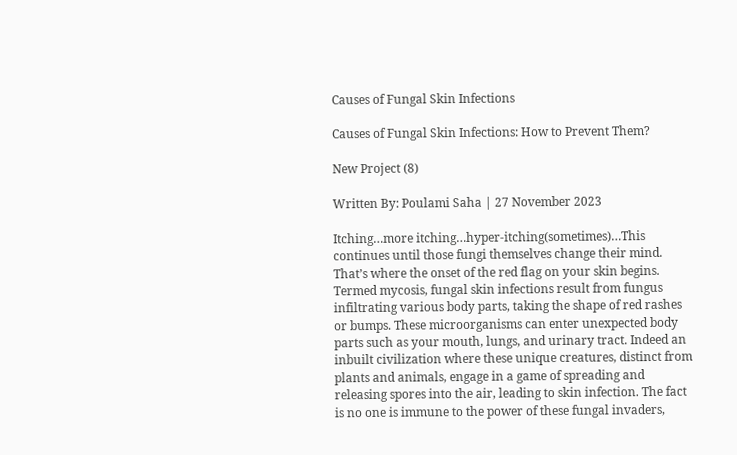Causes of Fungal Skin Infections

Causes of Fungal Skin Infections: How to Prevent Them?

New Project (8)

Written By: Poulami Saha | 27 November 2023

Itching…more itching…hyper-itching(sometimes)…This continues until those fungi themselves change their mind. That’s where the onset of the red flag on your skin begins. Termed mycosis, fungal skin infections result from fungus infiltrating various body parts, taking the shape of red rashes or bumps. These microorganisms can enter unexpected body parts such as your mouth, lungs, and urinary tract. Indeed an inbuilt civilization where these unique creatures, distinct from plants and animals, engage in a game of spreading and releasing spores into the air, leading to skin infection. The fact is no one is immune to the power of these fungal invaders,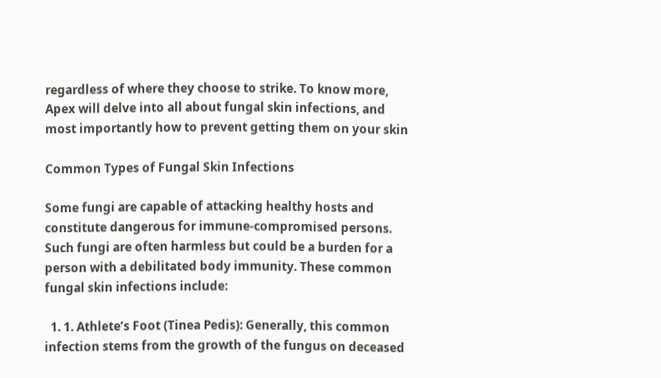regardless of where they choose to strike. To know more, Apex will delve into all about fungal skin infections, and most importantly how to prevent getting them on your skin

Common Types of Fungal Skin Infections

Some fungi are capable of attacking healthy hosts and constitute dangerous for immune-compromised persons. Such fungi are often harmless but could be a burden for a person with a debilitated body immunity. These common fungal skin infections include:

  1. 1. Athlete’s Foot (Tinea Pedis): Generally, this common infection stems from the growth of the fungus on deceased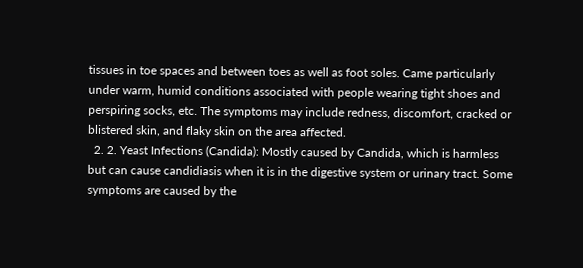tissues in toe spaces and between toes as well as foot soles. Came particularly under warm, humid conditions associated with people wearing tight shoes and perspiring socks, etc. The symptoms may include redness, discomfort, cracked or blistered skin, and flaky skin on the area affected.
  2. 2. Yeast Infections (Candida): Mostly caused by Candida, which is harmless but can cause candidiasis when it is in the digestive system or urinary tract. Some symptoms are caused by the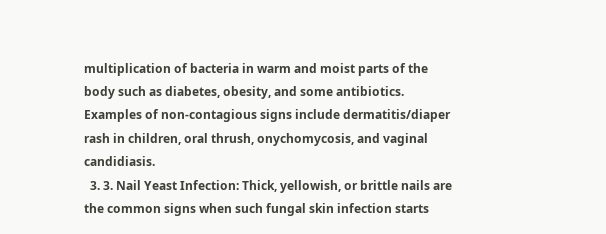multiplication of bacteria in warm and moist parts of the body such as diabetes, obesity, and some antibiotics. Examples of non-contagious signs include dermatitis/diaper rash in children, oral thrush, onychomycosis, and vaginal candidiasis.
  3. 3. Nail Yeast Infection: Thick, yellowish, or brittle nails are the common signs when such fungal skin infection starts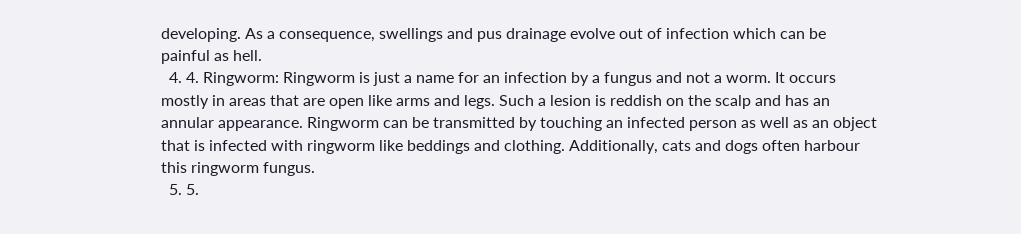developing. As a consequence, swellings and pus drainage evolve out of infection which can be painful as hell.
  4. 4. Ringworm: Ringworm is just a name for an infection by a fungus and not a worm. It occurs mostly in areas that are open like arms and legs. Such a lesion is reddish on the scalp and has an annular appearance. Ringworm can be transmitted by touching an infected person as well as an object that is infected with ringworm like beddings and clothing. Additionally, cats and dogs often harbour this ringworm fungus.
  5. 5.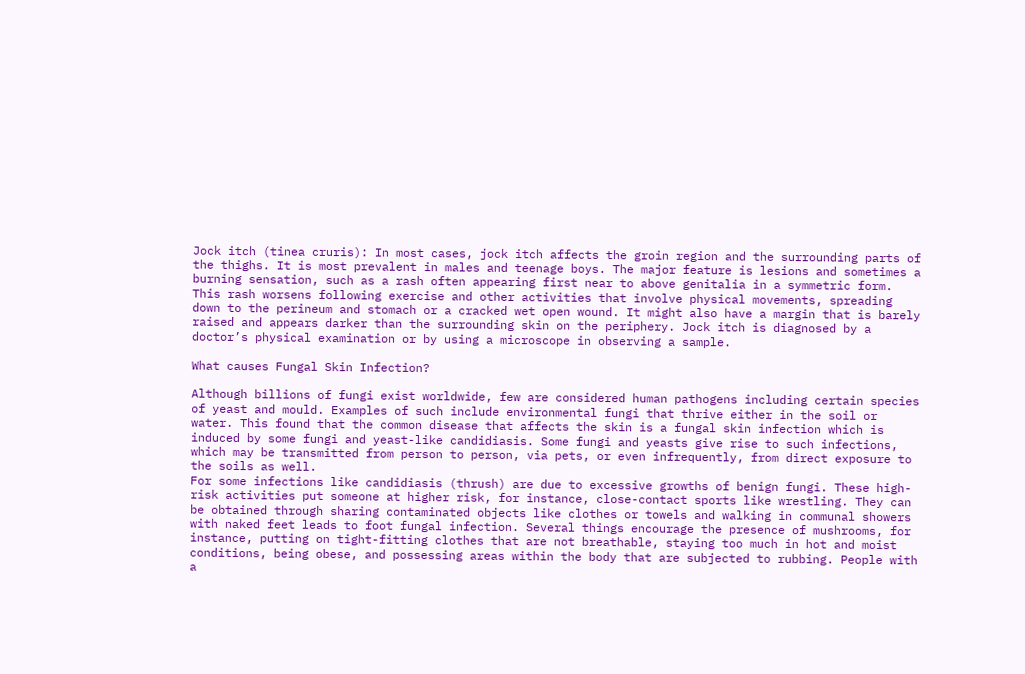Jock itch (tinea cruris): In most cases, jock itch affects the groin region and the surrounding parts of the thighs. It is most prevalent in males and teenage boys. The major feature is lesions and sometimes a burning sensation, such as a rash often appearing first near to above genitalia in a symmetric form. This rash worsens following exercise and other activities that involve physical movements, spreading down to the perineum and stomach or a cracked wet open wound. It might also have a margin that is barely raised and appears darker than the surrounding skin on the periphery. Jock itch is diagnosed by a doctor’s physical examination or by using a microscope in observing a sample.

What causes Fungal Skin Infection?

Although billions of fungi exist worldwide, few are considered human pathogens including certain species of yeast and mould. Examples of such include environmental fungi that thrive either in the soil or water. This found that the common disease that affects the skin is a fungal skin infection which is induced by some fungi and yeast-like candidiasis. Some fungi and yeasts give rise to such infections, which may be transmitted from person to person, via pets, or even infrequently, from direct exposure to the soils as well.
For some infections like candidiasis (thrush) are due to excessive growths of benign fungi. These high-risk activities put someone at higher risk, for instance, close-contact sports like wrestling. They can be obtained through sharing contaminated objects like clothes or towels and walking in communal showers with naked feet leads to foot fungal infection. Several things encourage the presence of mushrooms, for instance, putting on tight-fitting clothes that are not breathable, staying too much in hot and moist conditions, being obese, and possessing areas within the body that are subjected to rubbing. People with a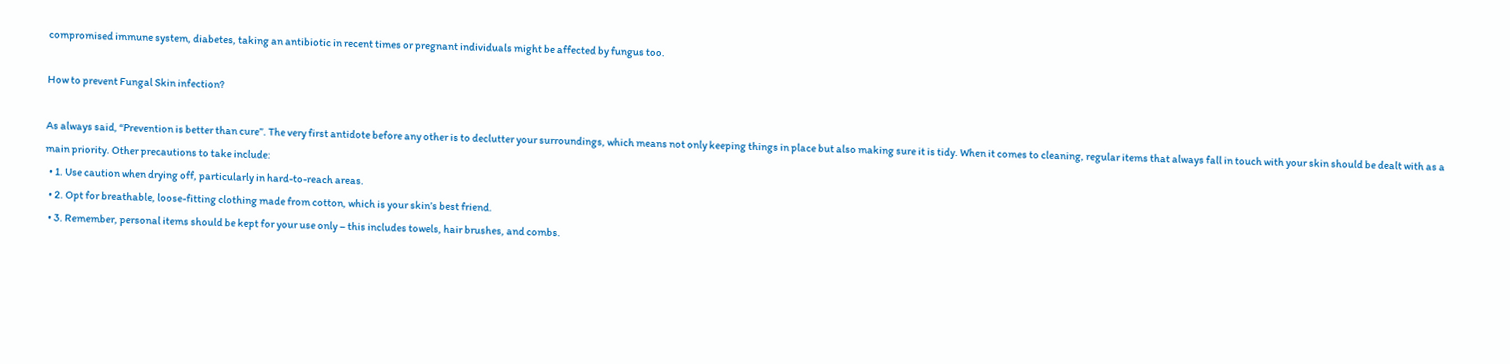compromised immune system, diabetes, taking an antibiotic in recent times or pregnant individuals might be affected by fungus too.

How to prevent Fungal Skin infection?

As always said, “Prevention is better than cure”. The very first antidote before any other is to declutter your surroundings, which means not only keeping things in place but also making sure it is tidy. When it comes to cleaning, regular items that always fall in touch with your skin should be dealt with as a main priority. Other precautions to take include:
  • 1. Use caution when drying off, particularly in hard-to-reach areas.
  • 2. Opt for breathable, loose-fitting clothing made from cotton, which is your skin’s best friend.
  • 3. Remember, personal items should be kept for your use only – this includes towels, hair brushes, and combs.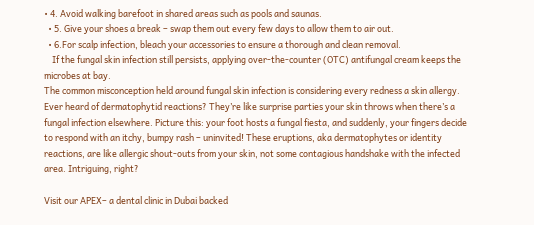• 4. Avoid walking barefoot in shared areas such as pools and saunas.
  • 5. Give your shoes a break – swap them out every few days to allow them to air out.
  • 6.For scalp infection, bleach your accessories to ensure a thorough and clean removal.
    If the fungal skin infection still persists, applying over-the-counter (OTC) antifungal cream keeps the microbes at bay.
The common misconception held around fungal skin infection is considering every redness a skin allergy. Ever heard of dermatophytid reactions? They’re like surprise parties your skin throws when there’s a fungal infection elsewhere. Picture this: your foot hosts a fungal fiesta, and suddenly, your fingers decide to respond with an itchy, bumpy rash – uninvited! These eruptions, aka dermatophytes or identity reactions, are like allergic shout-outs from your skin, not some contagious handshake with the infected area. Intriguing, right?

Visit our APEX– a dental clinic in Dubai backed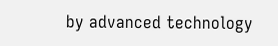by advanced technology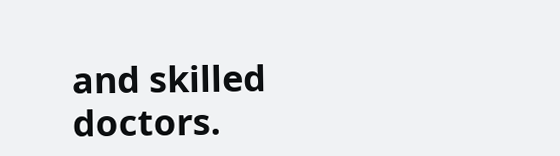and skilled doctors.